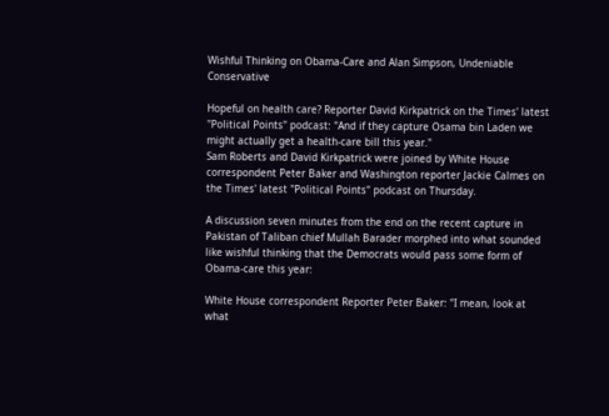Wishful Thinking on Obama-Care and Alan Simpson, Undeniable Conservative

Hopeful on health care? Reporter David Kirkpatrick on the Times' latest "Political Points" podcast: "And if they capture Osama bin Laden we might actually get a health-care bill this year."
Sam Roberts and David Kirkpatrick were joined by White House correspondent Peter Baker and Washington reporter Jackie Calmes on the Times' latest "Political Points" podcast on Thursday.

A discussion seven minutes from the end on the recent capture in Pakistan of Taliban chief Mullah Barader morphed into what sounded like wishful thinking that the Democrats would pass some form of Obama-care this year:

White House correspondent Reporter Peter Baker: "I mean, look at what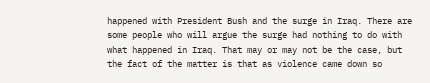happened with President Bush and the surge in Iraq. There are some people who will argue the surge had nothing to do with what happened in Iraq. That may or may not be the case, but the fact of the matter is that as violence came down so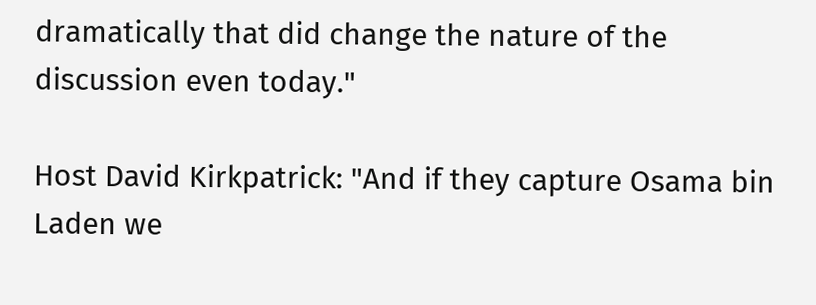dramatically that did change the nature of the discussion even today."

Host David Kirkpatrick: "And if they capture Osama bin Laden we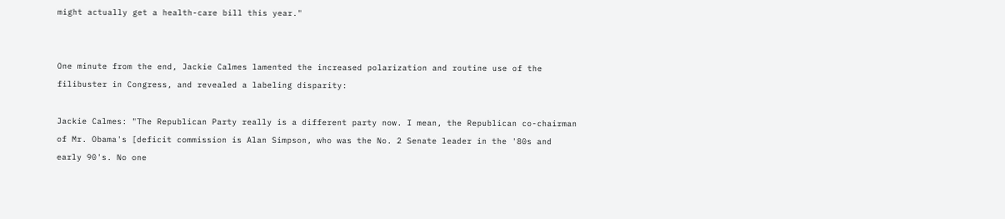might actually get a health-care bill this year."


One minute from the end, Jackie Calmes lamented the increased polarization and routine use of the filibuster in Congress, and revealed a labeling disparity:

Jackie Calmes: "The Republican Party really is a different party now. I mean, the Republican co-chairman of Mr. Obama's [deficit commission is Alan Simpson, who was the No. 2 Senate leader in the '80s and early 90's. No one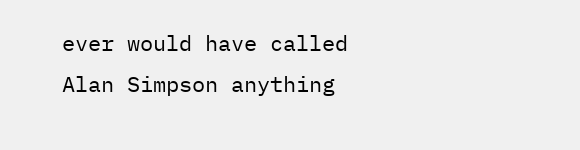ever would have called Alan Simpson anything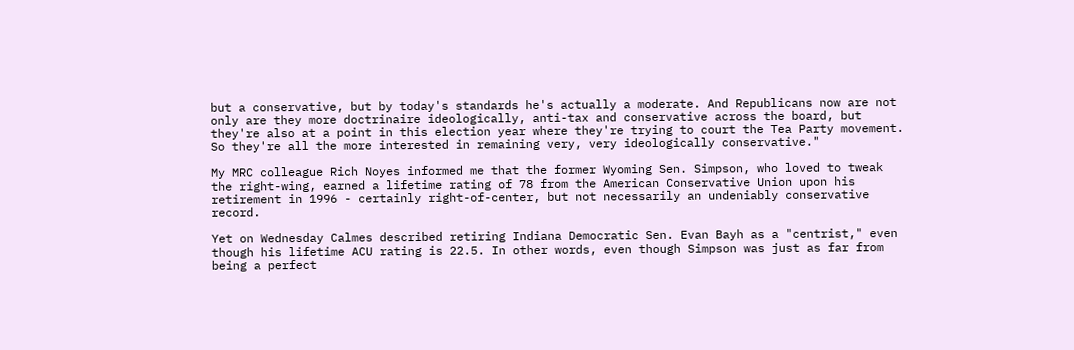but a conservative, but by today's standards he's actually a moderate. And Republicans now are not only are they more doctrinaire ideologically, anti-tax and conservative across the board, but they're also at a point in this election year where they're trying to court the Tea Party movement. So they're all the more interested in remaining very, very ideologically conservative."

My MRC colleague Rich Noyes informed me that the former Wyoming Sen. Simpson, who loved to tweak the right-wing, earned a lifetime rating of 78 from the American Conservative Union upon his retirement in 1996 - certainly right-of-center, but not necessarily an undeniably conservative record.

Yet on Wednesday Calmes described retiring Indiana Democratic Sen. Evan Bayh as a "centrist," even though his lifetime ACU rating is 22.5. In other words, even though Simpson was just as far from being a perfect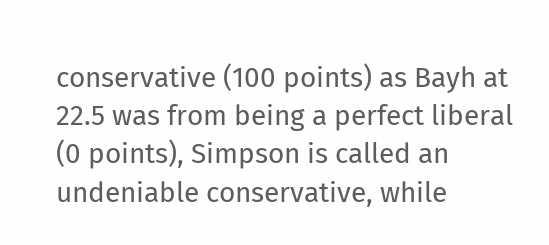conservative (100 points) as Bayh at 22.5 was from being a perfect liberal (0 points), Simpson is called an undeniable conservative, while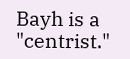Bayh is a "centrist."